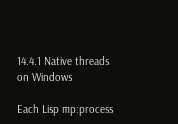14.4.1 Native threads on Windows

Each Lisp mp:process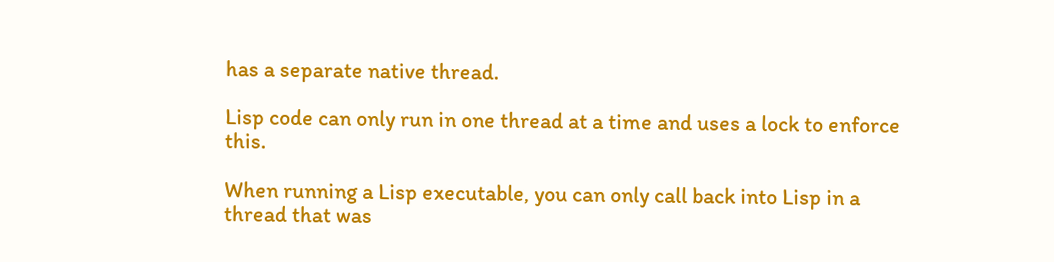has a separate native thread.

Lisp code can only run in one thread at a time and uses a lock to enforce this.

When running a Lisp executable, you can only call back into Lisp in a thread that was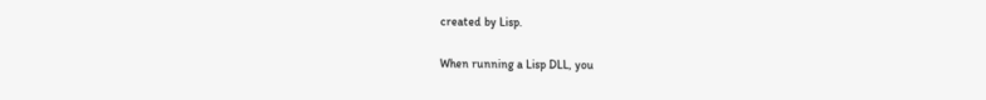created by Lisp.

When running a Lisp DLL, you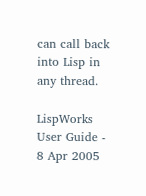can call back into Lisp in any thread.

LispWorks User Guide - 8 Apr 2005